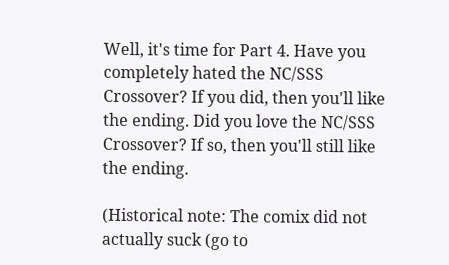Well, it's time for Part 4. Have you completely hated the NC/SSS Crossover? If you did, then you'll like the ending. Did you love the NC/SSS Crossover? If so, then you'll still like the ending.

(Historical note: The comix did not actually suck (go to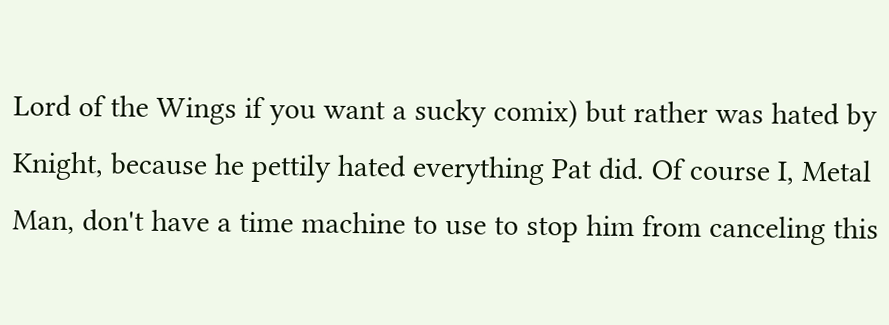Lord of the Wings if you want a sucky comix) but rather was hated by Knight, because he pettily hated everything Pat did. Of course I, Metal Man, don't have a time machine to use to stop him from canceling this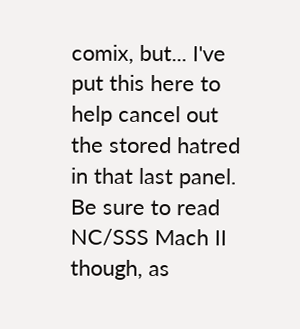comix, but... I've put this here to help cancel out the stored hatred in that last panel. Be sure to read NC/SSS Mach II though, as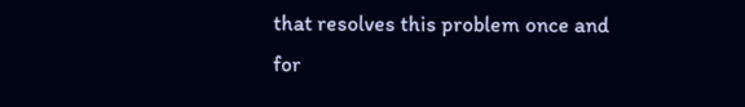that resolves this problem once and for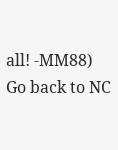all! -MM88)
Go back to NC